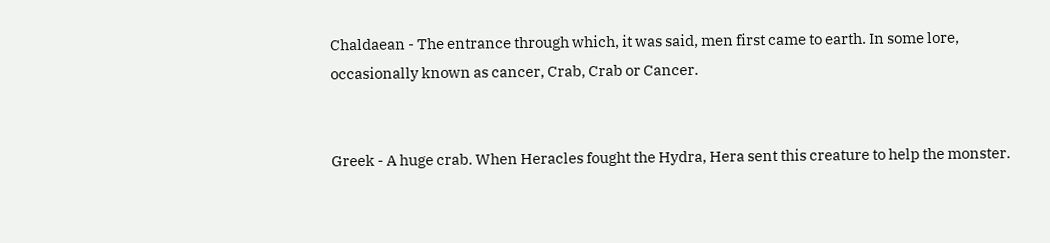Chaldaean - The entrance through which, it was said, men first came to earth. In some lore, occasionally known as cancer, Crab, Crab or Cancer.


Greek - A huge crab. When Heracles fought the Hydra, Hera sent this creature to help the monster.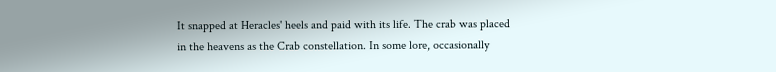It snapped at Heracles' heels and paid with its life. The crab was placed in the heavens as the Crab constellation. In some lore, occasionally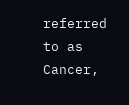referred to as Cancer,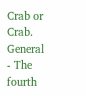Crab or Crab.
General - The fourth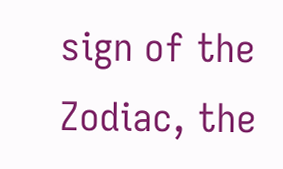sign of the Zodiac, the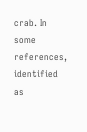crab. In some references, identified as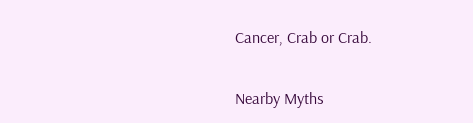Cancer, Crab or Crab.

Nearby Myths